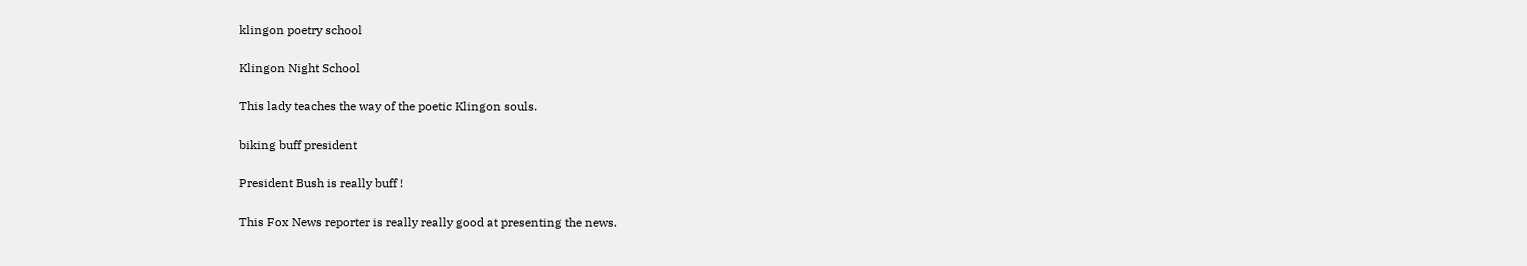klingon poetry school

Klingon Night School

This lady teaches the way of the poetic Klingon souls.

biking buff president

President Bush is really buff !

This Fox News reporter is really really good at presenting the news.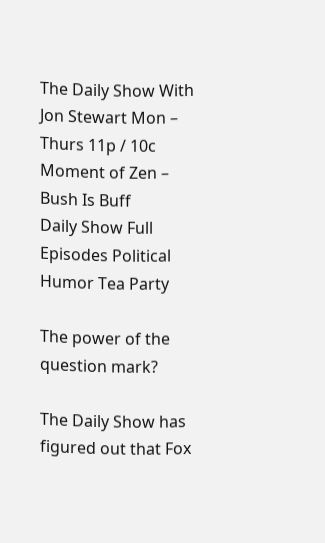The Daily Show With Jon Stewart Mon – Thurs 11p / 10c
Moment of Zen – Bush Is Buff
Daily Show Full Episodes Political Humor Tea Party

The power of the question mark?

The Daily Show has figured out that Fox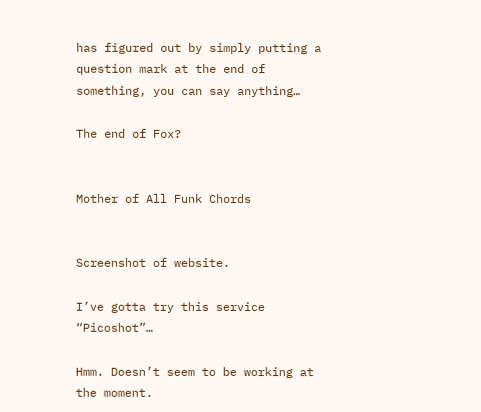has figured out by simply putting a question mark at the end of something, you can say anything…

The end of Fox?


Mother of All Funk Chords


Screenshot of website.

I’ve gotta try this service “Picoshot”…

Hmm. Doesn’t seem to be working at the moment.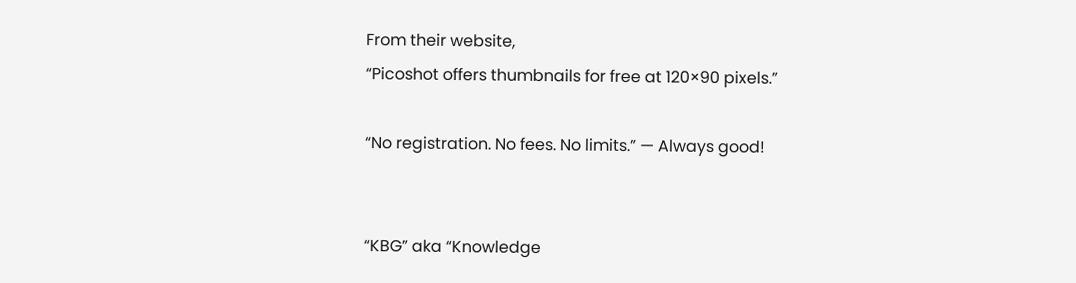From their website,
“Picoshot offers thumbnails for free at 120×90 pixels.”

“No registration. No fees. No limits.” — Always good!


“KBG” aka “Knowledge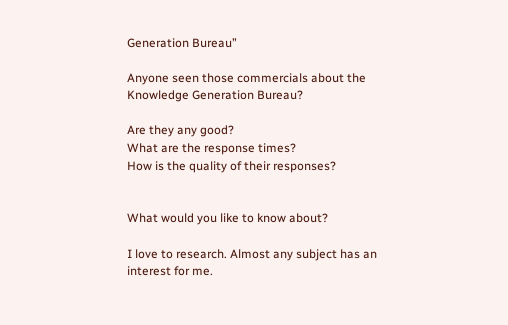Generation Bureau”

Anyone seen those commercials about the Knowledge Generation Bureau?

Are they any good?
What are the response times?
How is the quality of their responses?


What would you like to know about?

I love to research. Almost any subject has an interest for me.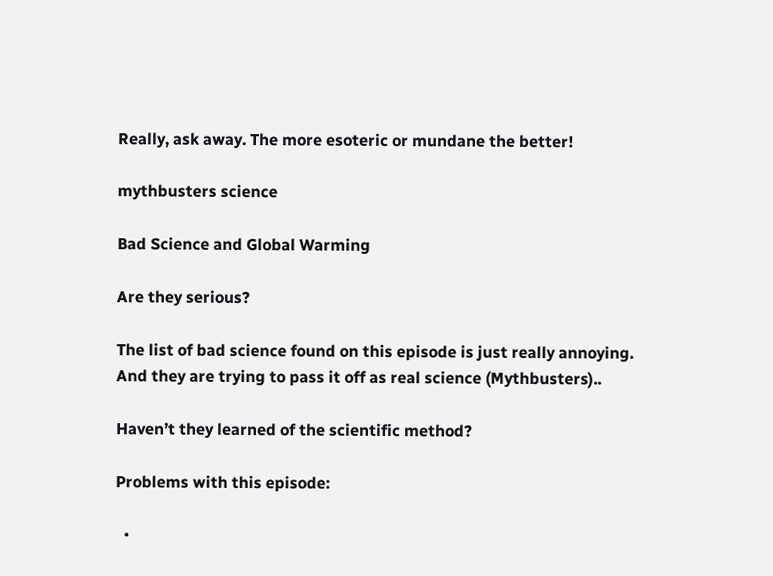Really, ask away. The more esoteric or mundane the better!

mythbusters science

Bad Science and Global Warming

Are they serious?

The list of bad science found on this episode is just really annoying. And they are trying to pass it off as real science (Mythbusters)..

Haven’t they learned of the scientific method?

Problems with this episode:

  •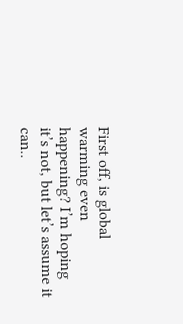First off, is global warming even happening? I’m hoping it’s not, but let’s assume it can..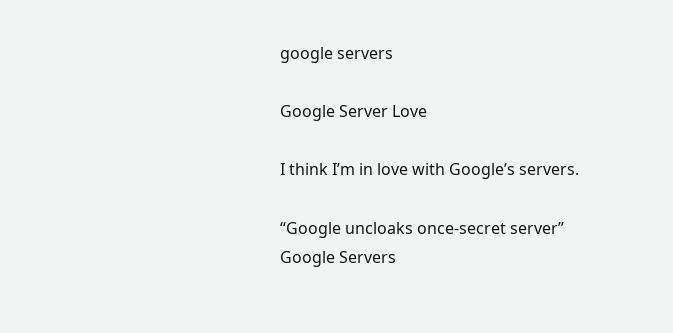google servers

Google Server Love

I think I’m in love with Google’s servers.

“Google uncloaks once-secret server”
Google Servers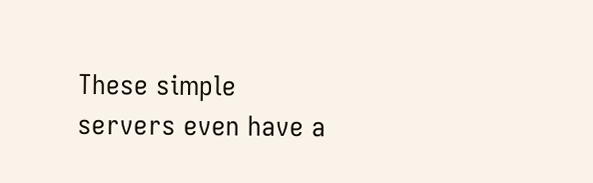These simple servers even have a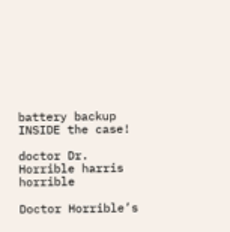battery backup INSIDE the case!

doctor Dr. Horrible harris horrible

Doctor Horrible’s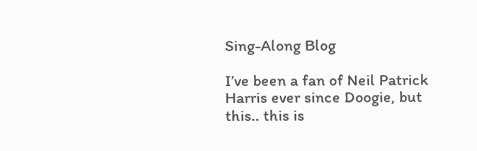Sing-Along Blog

I’ve been a fan of Neil Patrick Harris ever since Doogie, but this.. this is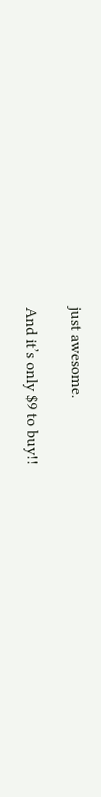just awesome.

And it’s only $9 to buy!!